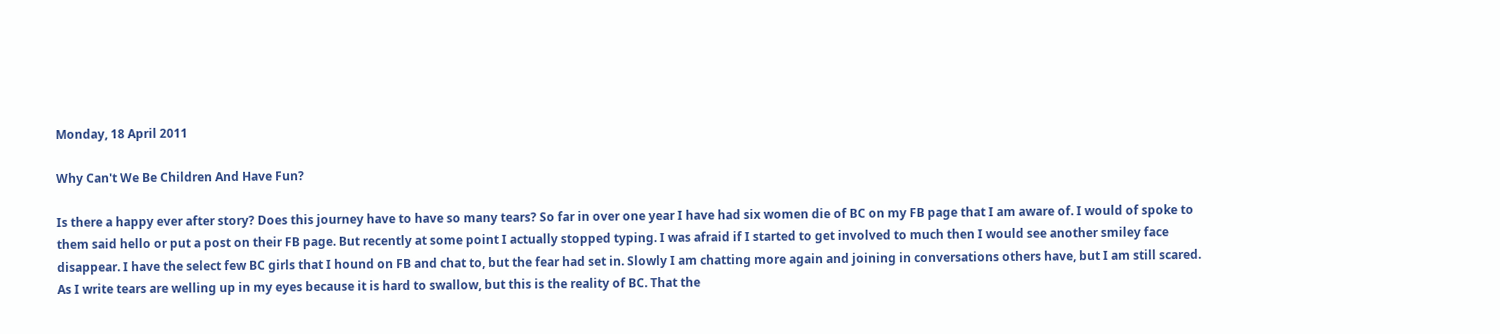Monday, 18 April 2011

Why Can't We Be Children And Have Fun?

Is there a happy ever after story? Does this journey have to have so many tears? So far in over one year I have had six women die of BC on my FB page that I am aware of. I would of spoke to them said hello or put a post on their FB page. But recently at some point I actually stopped typing. I was afraid if I started to get involved to much then I would see another smiley face disappear. I have the select few BC girls that I hound on FB and chat to, but the fear had set in. Slowly I am chatting more again and joining in conversations others have, but I am still scared. As I write tears are welling up in my eyes because it is hard to swallow, but this is the reality of BC. That the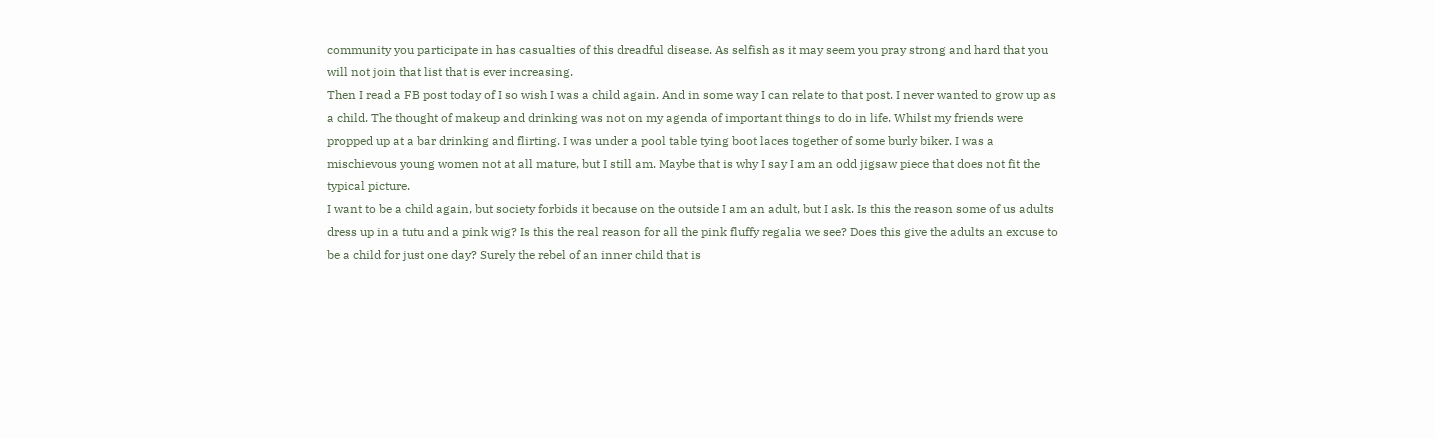community you participate in has casualties of this dreadful disease. As selfish as it may seem you pray strong and hard that you will not join that list that is ever increasing.
Then I read a FB post today of I so wish I was a child again. And in some way I can relate to that post. I never wanted to grow up as a child. The thought of makeup and drinking was not on my agenda of important things to do in life. Whilst my friends were propped up at a bar drinking and flirting. I was under a pool table tying boot laces together of some burly biker. I was a mischievous young women not at all mature, but I still am. Maybe that is why I say I am an odd jigsaw piece that does not fit the typical picture.
I want to be a child again, but society forbids it because on the outside I am an adult, but I ask. Is this the reason some of us adults dress up in a tutu and a pink wig? Is this the real reason for all the pink fluffy regalia we see? Does this give the adults an excuse to be a child for just one day? Surely the rebel of an inner child that is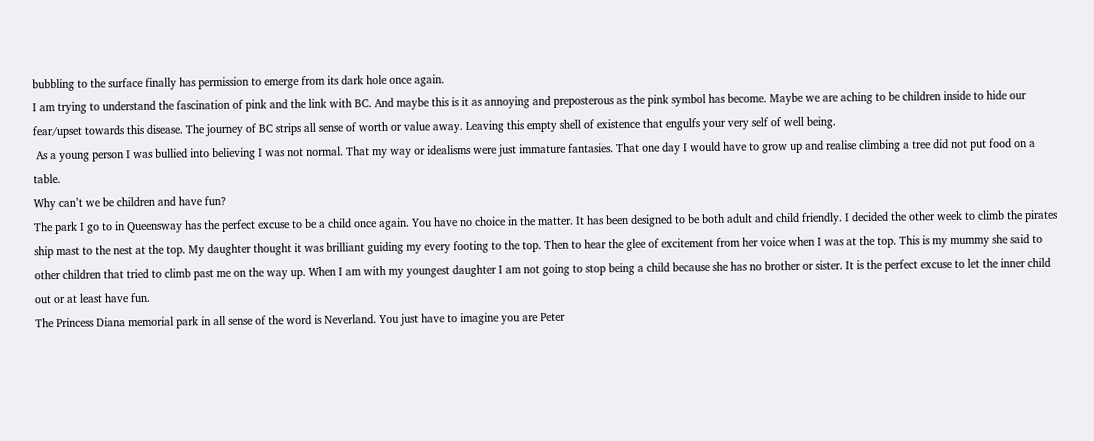bubbling to the surface finally has permission to emerge from its dark hole once again.
I am trying to understand the fascination of pink and the link with BC. And maybe this is it as annoying and preposterous as the pink symbol has become. Maybe we are aching to be children inside to hide our fear/upset towards this disease. The journey of BC strips all sense of worth or value away. Leaving this empty shell of existence that engulfs your very self of well being.
 As a young person I was bullied into believing I was not normal. That my way or idealisms were just immature fantasies. That one day I would have to grow up and realise climbing a tree did not put food on a table.
Why can’t we be children and have fun?
The park I go to in Queensway has the perfect excuse to be a child once again. You have no choice in the matter. It has been designed to be both adult and child friendly. I decided the other week to climb the pirates ship mast to the nest at the top. My daughter thought it was brilliant guiding my every footing to the top. Then to hear the glee of excitement from her voice when I was at the top. This is my mummy she said to other children that tried to climb past me on the way up. When I am with my youngest daughter I am not going to stop being a child because she has no brother or sister. It is the perfect excuse to let the inner child out or at least have fun.
The Princess Diana memorial park in all sense of the word is Neverland. You just have to imagine you are Peter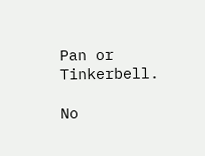Pan or Tinkerbell.

No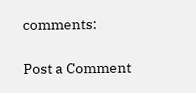comments:

Post a Comment